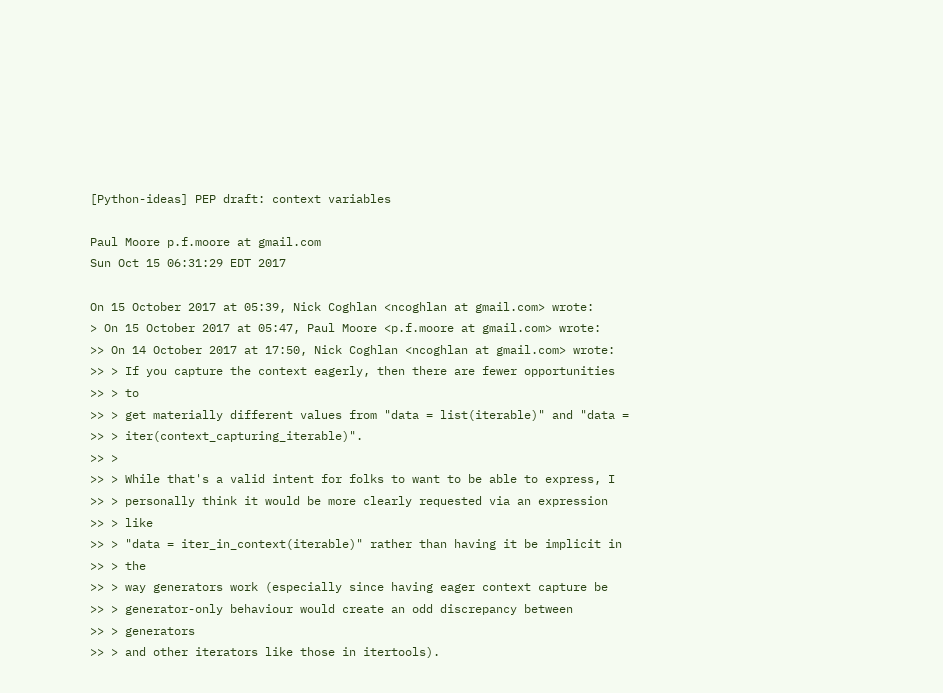[Python-ideas] PEP draft: context variables

Paul Moore p.f.moore at gmail.com
Sun Oct 15 06:31:29 EDT 2017

On 15 October 2017 at 05:39, Nick Coghlan <ncoghlan at gmail.com> wrote:
> On 15 October 2017 at 05:47, Paul Moore <p.f.moore at gmail.com> wrote:
>> On 14 October 2017 at 17:50, Nick Coghlan <ncoghlan at gmail.com> wrote:
>> > If you capture the context eagerly, then there are fewer opportunities
>> > to
>> > get materially different values from "data = list(iterable)" and "data =
>> > iter(context_capturing_iterable)".
>> >
>> > While that's a valid intent for folks to want to be able to express, I
>> > personally think it would be more clearly requested via an expression
>> > like
>> > "data = iter_in_context(iterable)" rather than having it be implicit in
>> > the
>> > way generators work (especially since having eager context capture be
>> > generator-only behaviour would create an odd discrepancy between
>> > generators
>> > and other iterators like those in itertools).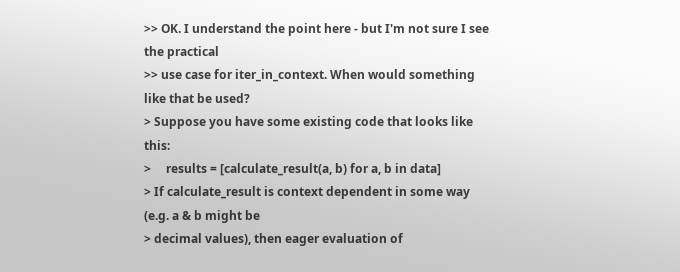>> OK. I understand the point here - but I'm not sure I see the practical
>> use case for iter_in_context. When would something like that be used?
> Suppose you have some existing code that looks like this:
>     results = [calculate_result(a, b) for a, b in data]
> If calculate_result is context dependent in some way (e.g. a & b might be
> decimal values), then eager evaluation of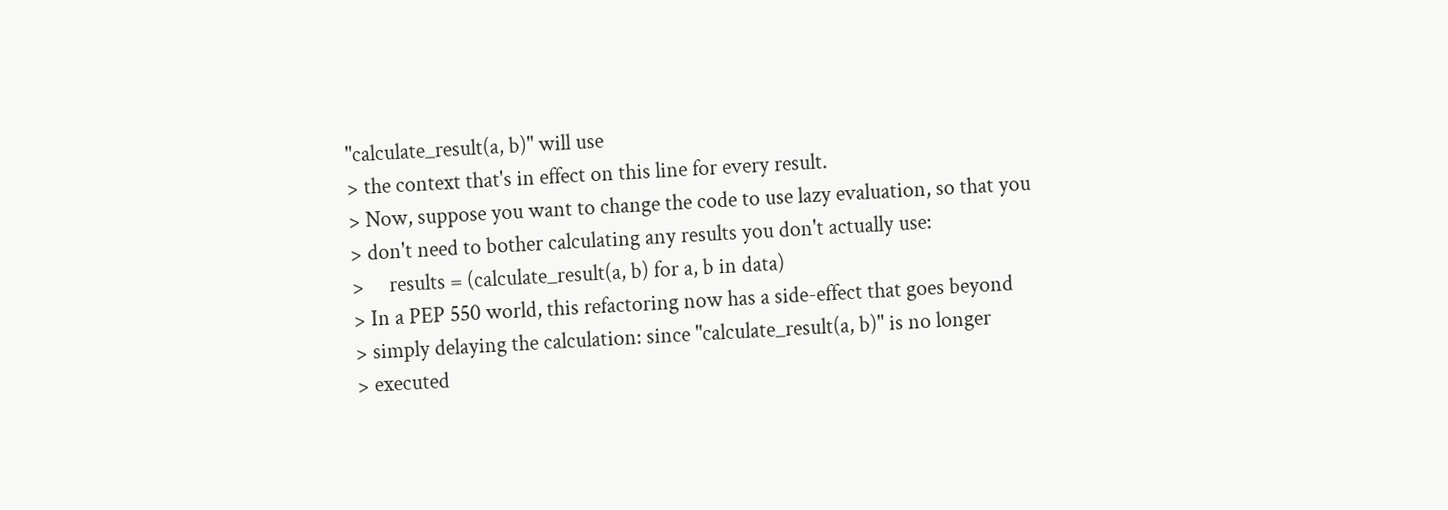"calculate_result(a, b)" will use
> the context that's in effect on this line for every result.
> Now, suppose you want to change the code to use lazy evaluation, so that you
> don't need to bother calculating any results you don't actually use:
>     results = (calculate_result(a, b) for a, b in data)
> In a PEP 550 world, this refactoring now has a side-effect that goes beyond
> simply delaying the calculation: since "calculate_result(a, b)" is no longer
> executed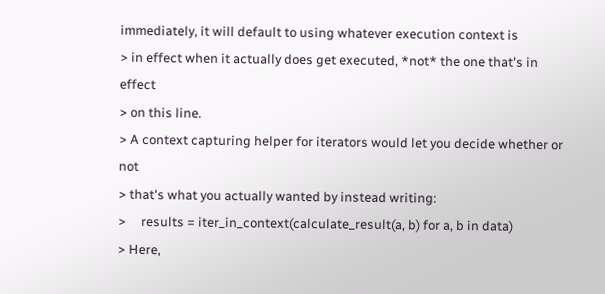immediately, it will default to using whatever execution context is
> in effect when it actually does get executed, *not* the one that's in effect
> on this line.
> A context capturing helper for iterators would let you decide whether or not
> that's what you actually wanted by instead writing:
>     results = iter_in_context(calculate_result(a, b) for a, b in data)
> Here,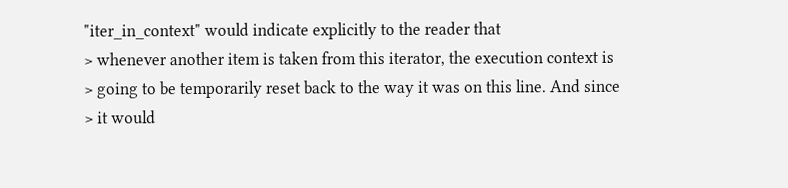"iter_in_context" would indicate explicitly to the reader that
> whenever another item is taken from this iterator, the execution context is
> going to be temporarily reset back to the way it was on this line. And since
> it would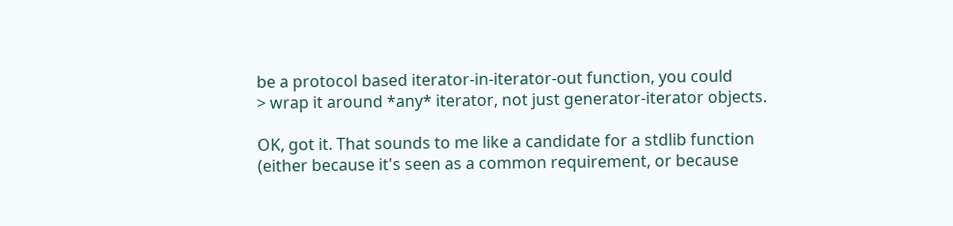be a protocol based iterator-in-iterator-out function, you could
> wrap it around *any* iterator, not just generator-iterator objects.

OK, got it. That sounds to me like a candidate for a stdlib function
(either because it's seen as a common requirement, or because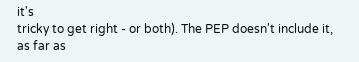it's
tricky to get right - or both). The PEP doesn't include it, as far as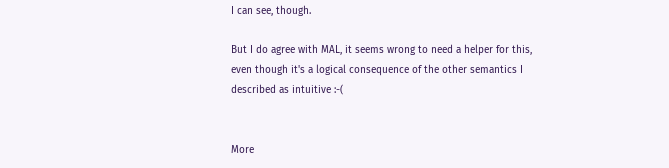I can see, though.

But I do agree with MAL, it seems wrong to need a helper for this,
even though it's a logical consequence of the other semantics I
described as intuitive :-(


More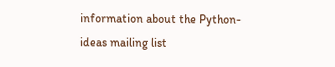information about the Python-ideas mailing list